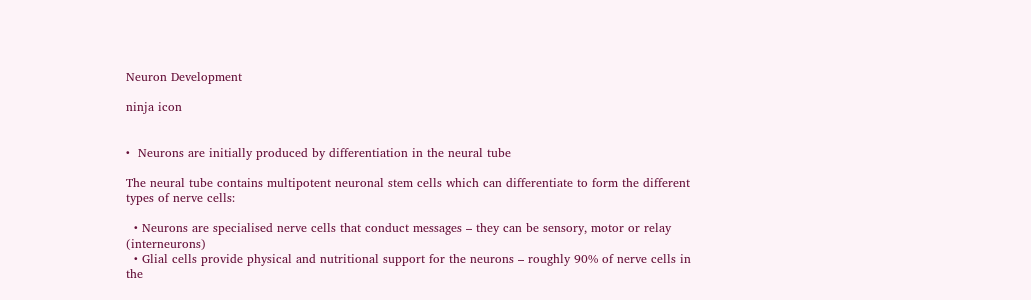Neuron Development

ninja icon


•  Neurons are initially produced by differentiation in the neural tube

The neural tube contains multipotent neuronal stem cells which can differentiate to form the different types of nerve cells:

  • Neurons are specialised nerve cells that conduct messages – they can be sensory, motor or relay (interneurons)
  • Glial cells provide physical and nutritional support for the neurons – roughly 90% of nerve cells in the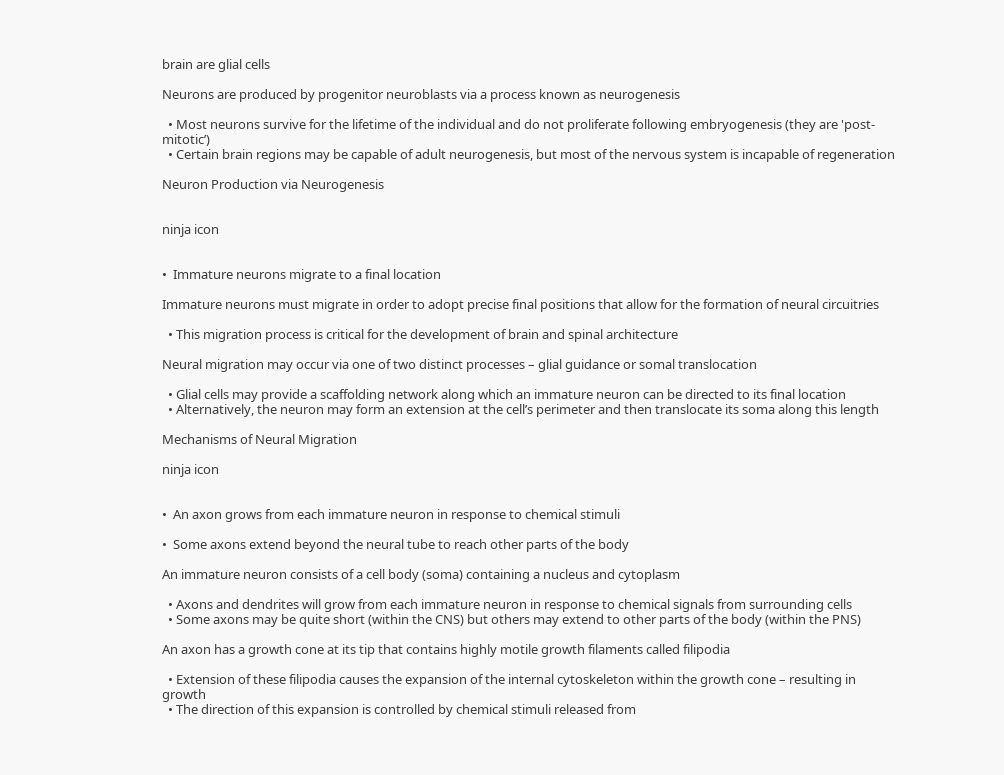brain are glial cells

Neurons are produced by progenitor neuroblasts via a process known as neurogenesis

  • Most neurons survive for the lifetime of the individual and do not proliferate following embryogenesis (they are 'post-mitotic’)
  • Certain brain regions may be capable of adult neurogenesis, but most of the nervous system is incapable of regeneration

Neuron Production via Neurogenesis


ninja icon


•  Immature neurons migrate to a final location

Immature neurons must migrate in order to adopt precise final positions that allow for the formation of neural circuitries

  • This migration process is critical for the development of brain and spinal architecture

Neural migration may occur via one of two distinct processes – glial guidance or somal translocation

  • Glial cells may provide a scaffolding network along which an immature neuron can be directed to its final location
  • Alternatively, the neuron may form an extension at the cell’s perimeter and then translocate its soma along this length

Mechanisms of Neural Migration

ninja icon


•  An axon grows from each immature neuron in response to chemical stimuli

•  Some axons extend beyond the neural tube to reach other parts of the body

An immature neuron consists of a cell body (soma) containing a nucleus and cytoplasm

  • Axons and dendrites will grow from each immature neuron in response to chemical signals from surrounding cells
  • Some axons may be quite short (within the CNS) but others may extend to other parts of the body (within the PNS)

An axon has a growth cone at its tip that contains highly motile growth filaments called filipodia

  • Extension of these filipodia causes the expansion of the internal cytoskeleton within the growth cone – resulting in growth
  • The direction of this expansion is controlled by chemical stimuli released from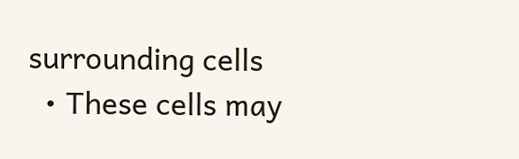surrounding cells
  • These cells may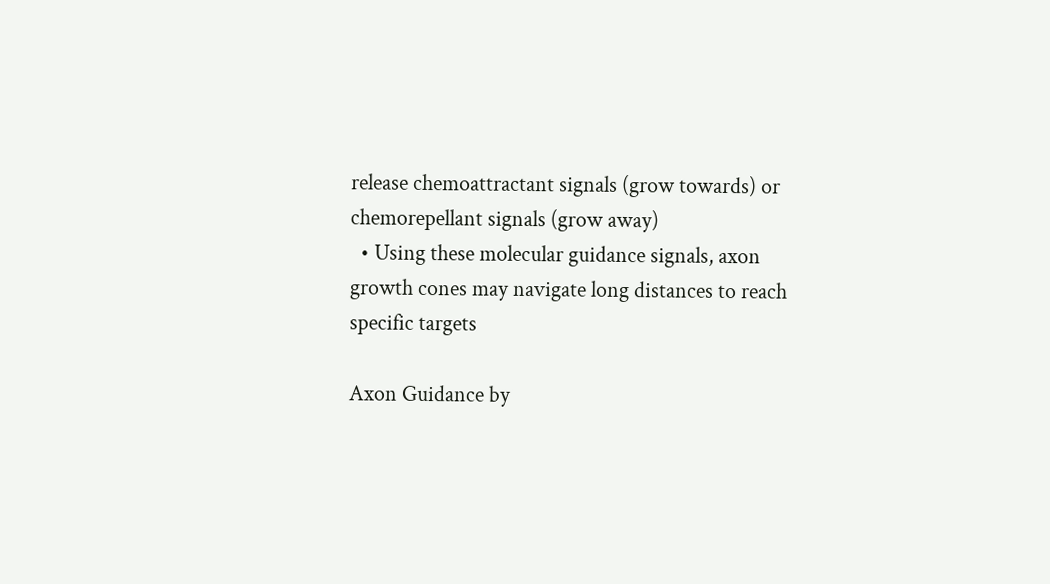release chemoattractant signals (grow towards) or chemorepellant signals (grow away)
  • Using these molecular guidance signals, axon growth cones may navigate long distances to reach specific targets

Axon Guidance by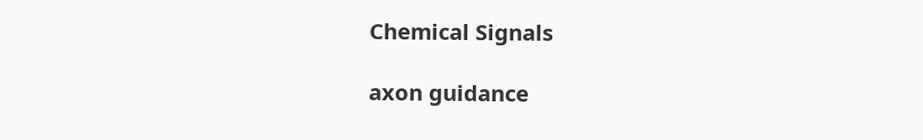Chemical Signals

axon guidance